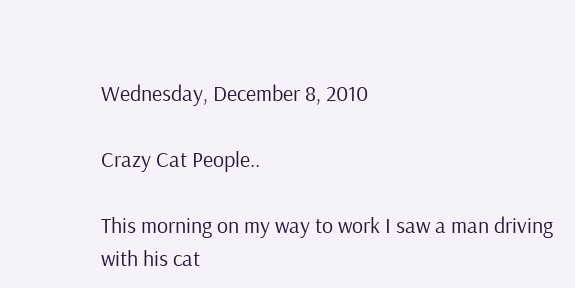Wednesday, December 8, 2010

Crazy Cat People..

This morning on my way to work I saw a man driving with his cat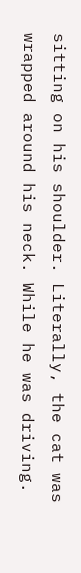sitting on his shoulder. Literally, the cat was wrapped around his neck. While he was driving.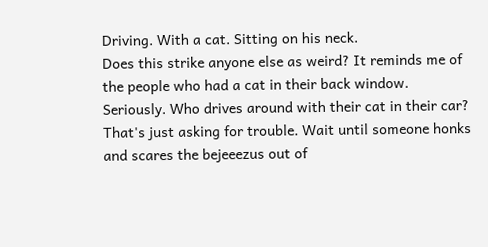Driving. With a cat. Sitting on his neck.
Does this strike anyone else as weird? It reminds me of the people who had a cat in their back window. Seriously. Who drives around with their cat in their car? That's just asking for trouble. Wait until someone honks and scares the bejeeezus out of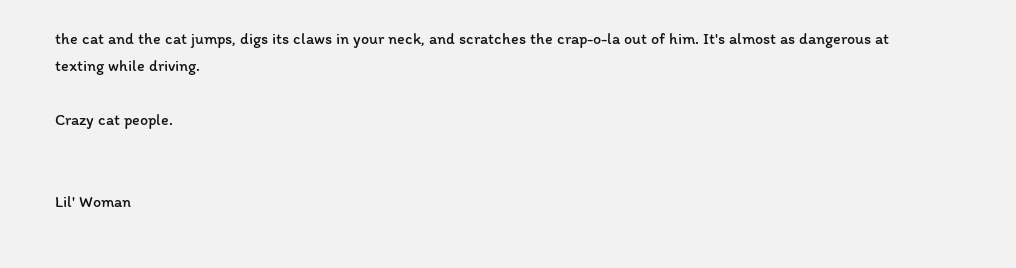the cat and the cat jumps, digs its claws in your neck, and scratches the crap-o-la out of him. It's almost as dangerous at texting while driving.

Crazy cat people.


Lil' Woman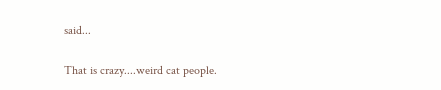said...

That is crazy....weird cat people.